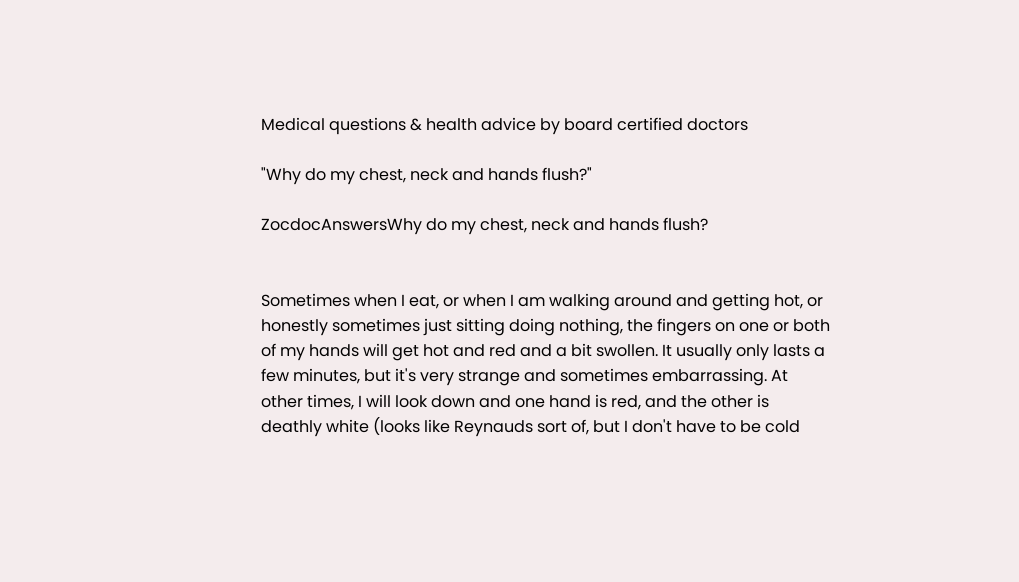Medical questions & health advice by board certified doctors

"Why do my chest, neck and hands flush?"

ZocdocAnswersWhy do my chest, neck and hands flush?


Sometimes when I eat, or when I am walking around and getting hot, or honestly sometimes just sitting doing nothing, the fingers on one or both of my hands will get hot and red and a bit swollen. It usually only lasts a few minutes, but it's very strange and sometimes embarrassing. At other times, I will look down and one hand is red, and the other is deathly white (looks like Reynauds sort of, but I don't have to be cold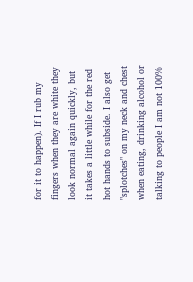for it to happen). If I rub my fingers when they are white they look normal again quickly, but it takes a little while for the red hot hands to subside. I also get "splotches" on my neck and chest when eating, drinking alcohol or talking to people I am not 100%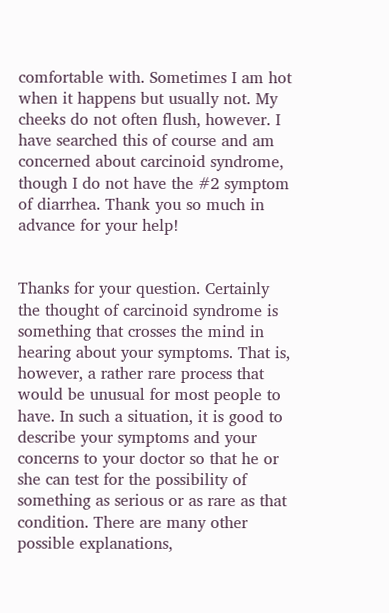comfortable with. Sometimes I am hot when it happens but usually not. My cheeks do not often flush, however. I have searched this of course and am concerned about carcinoid syndrome, though I do not have the #2 symptom of diarrhea. Thank you so much in advance for your help!


Thanks for your question. Certainly the thought of carcinoid syndrome is something that crosses the mind in hearing about your symptoms. That is, however, a rather rare process that would be unusual for most people to have. In such a situation, it is good to describe your symptoms and your concerns to your doctor so that he or she can test for the possibility of something as serious or as rare as that condition. There are many other possible explanations,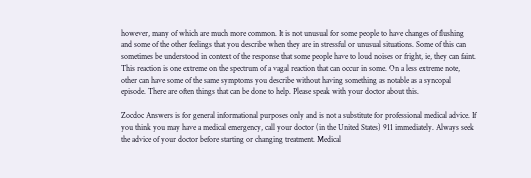however, many of which are much more common. It is not unusual for some people to have changes of flushing and some of the other feelings that you describe when they are in stressful or unusual situations. Some of this can sometimes be understood in context of the response that some people have to loud noises or fright, ie, they can faint. This reaction is one extreme on the spectrum of a vagal reaction that can occur in some. On a less extreme note, other can have some of the same symptoms you describe without having something as notable as a syncopal episode. There are often things that can be done to help. Please speak with your doctor about this.

Zocdoc Answers is for general informational purposes only and is not a substitute for professional medical advice. If you think you may have a medical emergency, call your doctor (in the United States) 911 immediately. Always seek the advice of your doctor before starting or changing treatment. Medical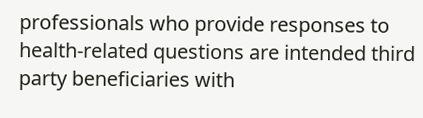professionals who provide responses to health-related questions are intended third party beneficiaries with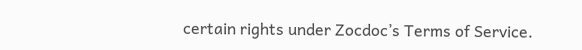certain rights under Zocdoc’s Terms of Service.